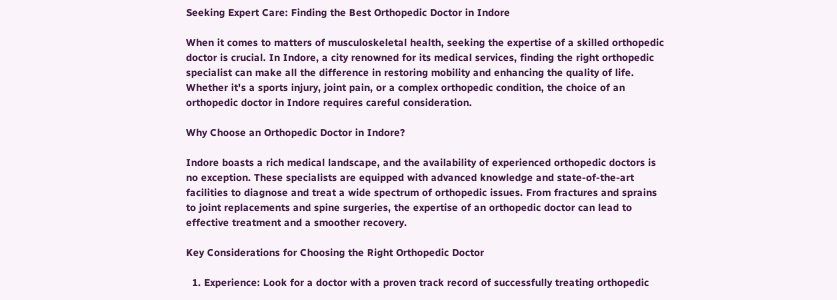Seeking Expert Care: Finding the Best Orthopedic Doctor in Indore

When it comes to matters of musculoskeletal health, seeking the expertise of a skilled orthopedic doctor is crucial. In Indore, a city renowned for its medical services, finding the right orthopedic specialist can make all the difference in restoring mobility and enhancing the quality of life. Whether it's a sports injury, joint pain, or a complex orthopedic condition, the choice of an orthopedic doctor in Indore requires careful consideration.

Why Choose an Orthopedic Doctor in Indore?

Indore boasts a rich medical landscape, and the availability of experienced orthopedic doctors is no exception. These specialists are equipped with advanced knowledge and state-of-the-art facilities to diagnose and treat a wide spectrum of orthopedic issues. From fractures and sprains to joint replacements and spine surgeries, the expertise of an orthopedic doctor can lead to effective treatment and a smoother recovery.

Key Considerations for Choosing the Right Orthopedic Doctor

  1. Experience: Look for a doctor with a proven track record of successfully treating orthopedic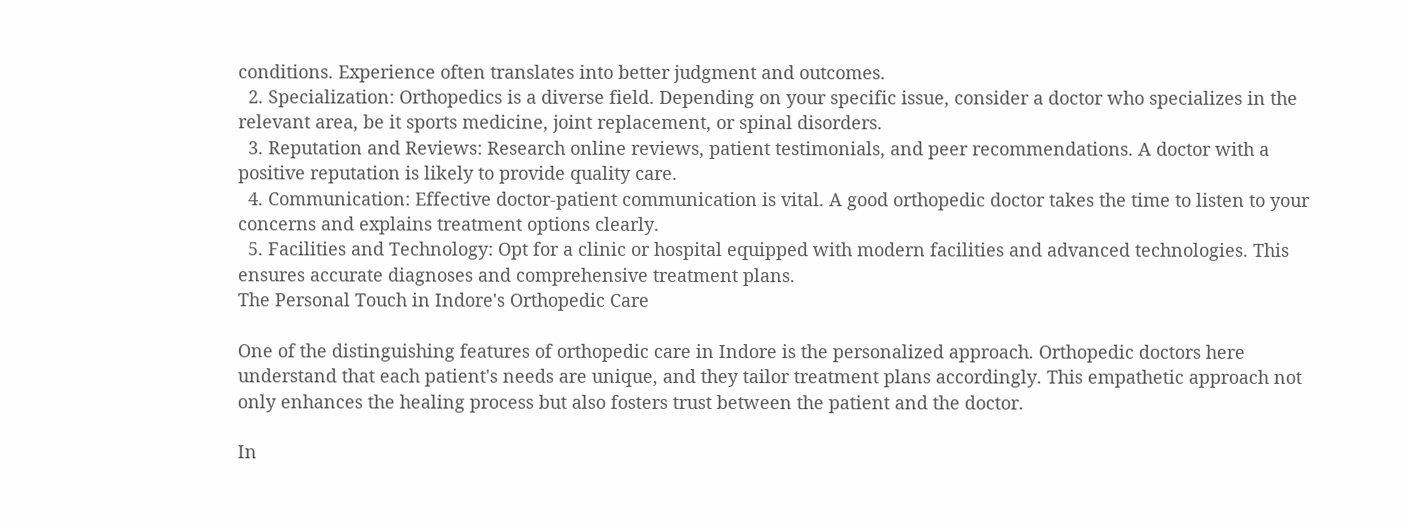conditions. Experience often translates into better judgment and outcomes.
  2. Specialization: Orthopedics is a diverse field. Depending on your specific issue, consider a doctor who specializes in the relevant area, be it sports medicine, joint replacement, or spinal disorders.
  3. Reputation and Reviews: Research online reviews, patient testimonials, and peer recommendations. A doctor with a positive reputation is likely to provide quality care.
  4. Communication: Effective doctor-patient communication is vital. A good orthopedic doctor takes the time to listen to your concerns and explains treatment options clearly.
  5. Facilities and Technology: Opt for a clinic or hospital equipped with modern facilities and advanced technologies. This ensures accurate diagnoses and comprehensive treatment plans.
The Personal Touch in Indore's Orthopedic Care

One of the distinguishing features of orthopedic care in Indore is the personalized approach. Orthopedic doctors here understand that each patient's needs are unique, and they tailor treatment plans accordingly. This empathetic approach not only enhances the healing process but also fosters trust between the patient and the doctor.

In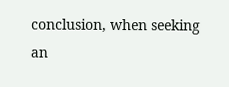conclusion, when seeking an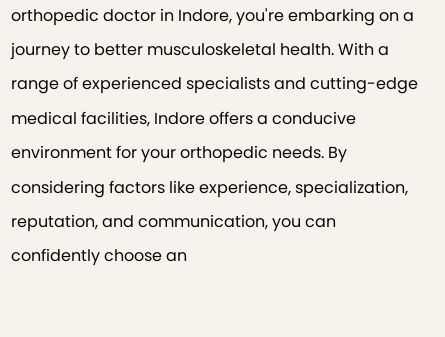orthopedic doctor in Indore, you're embarking on a journey to better musculoskeletal health. With a range of experienced specialists and cutting-edge medical facilities, Indore offers a conducive environment for your orthopedic needs. By considering factors like experience, specialization, reputation, and communication, you can confidently choose an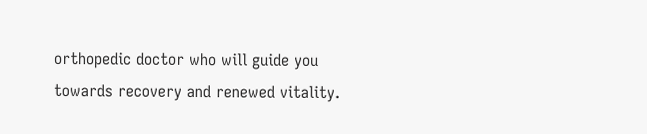orthopedic doctor who will guide you towards recovery and renewed vitality.